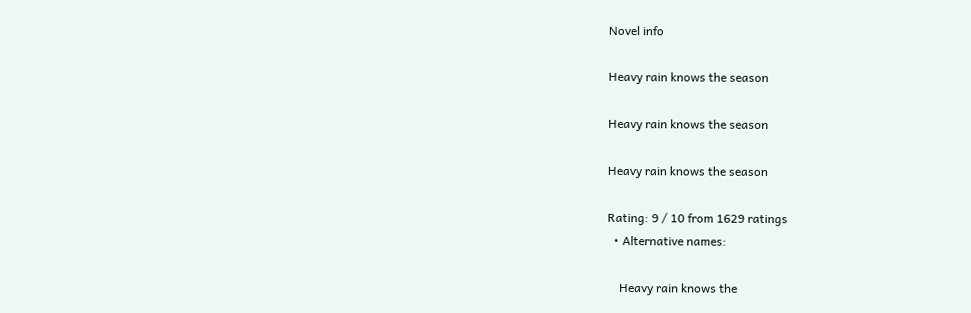Novel info

Heavy rain knows the season

Heavy rain knows the season

Heavy rain knows the season

Rating: 9 / 10 from 1629 ratings
  • Alternative names:

    Heavy rain knows the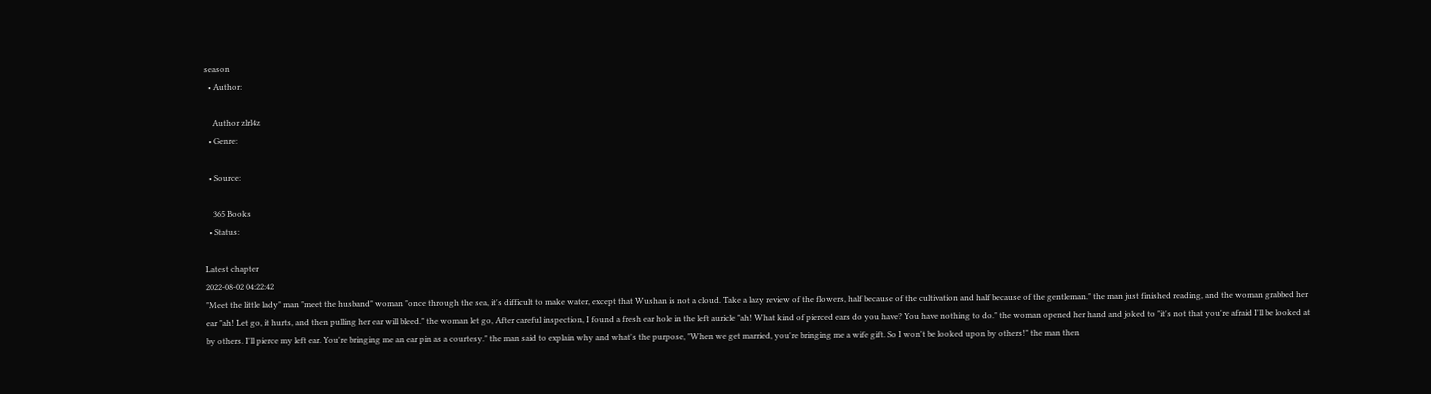season
  • Author:

    Author zlrl4z
  • Genre:

  • Source:

    365 Books
  • Status:

Latest chapter
2022-08-02 04:22:42
"Meet the little lady" man "meet the husband" woman "once through the sea, it's difficult to make water, except that Wushan is not a cloud. Take a lazy review of the flowers, half because of the cultivation and half because of the gentleman." the man just finished reading, and the woman grabbed her ear "ah! Let go, it hurts, and then pulling her ear will bleed." the woman let go, After careful inspection, I found a fresh ear hole in the left auricle "ah! What kind of pierced ears do you have? You have nothing to do." the woman opened her hand and joked to "it's not that you're afraid I'll be looked at by others. I'll pierce my left ear. You're bringing me an ear pin as a courtesy." the man said to explain why and what's the purpose, "When we get married, you're bringing me a wife gift. So I won't be looked upon by others!" the man then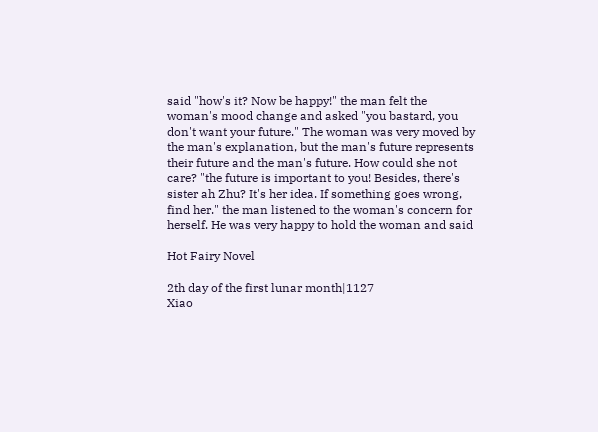said "how's it? Now be happy!" the man felt the woman's mood change and asked "you bastard, you don't want your future." The woman was very moved by the man's explanation, but the man's future represents their future and the man's future. How could she not care? "the future is important to you! Besides, there's sister ah Zhu? It's her idea. If something goes wrong, find her." the man listened to the woman's concern for herself. He was very happy to hold the woman and said

Hot Fairy Novel

2th day of the first lunar month|1127
Xiao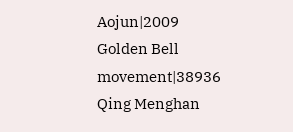Aojun|2009
Golden Bell movement|38936
Qing Menghan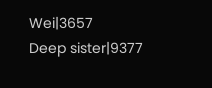Wei|3657
Deep sister|9377